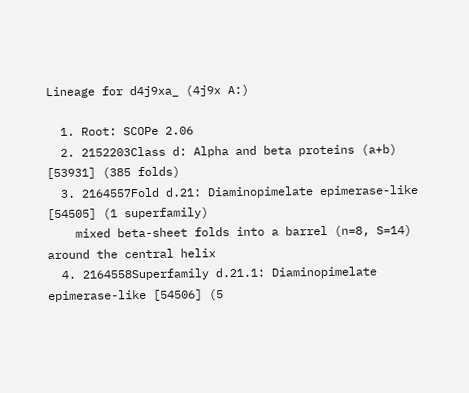Lineage for d4j9xa_ (4j9x A:)

  1. Root: SCOPe 2.06
  2. 2152203Class d: Alpha and beta proteins (a+b) [53931] (385 folds)
  3. 2164557Fold d.21: Diaminopimelate epimerase-like [54505] (1 superfamily)
    mixed beta-sheet folds into a barrel (n=8, S=14) around the central helix
  4. 2164558Superfamily d.21.1: Diaminopimelate epimerase-like [54506] (5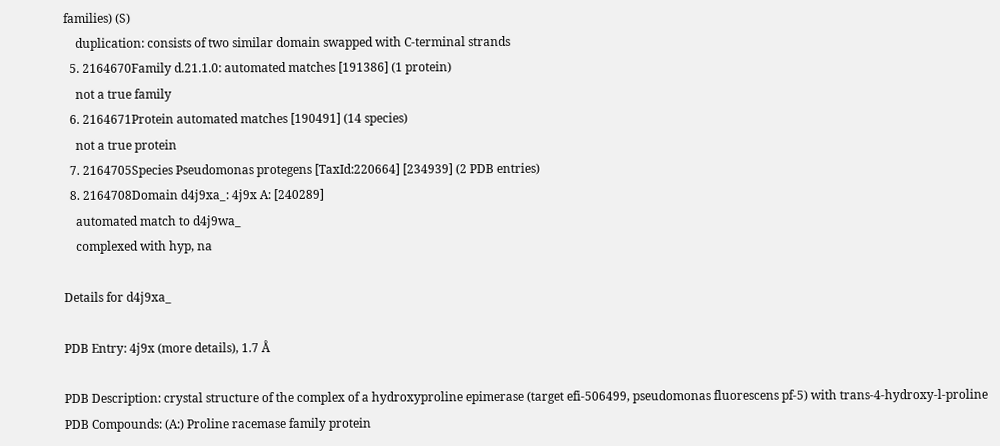families) (S)
    duplication: consists of two similar domain swapped with C-terminal strands
  5. 2164670Family d.21.1.0: automated matches [191386] (1 protein)
    not a true family
  6. 2164671Protein automated matches [190491] (14 species)
    not a true protein
  7. 2164705Species Pseudomonas protegens [TaxId:220664] [234939] (2 PDB entries)
  8. 2164708Domain d4j9xa_: 4j9x A: [240289]
    automated match to d4j9wa_
    complexed with hyp, na

Details for d4j9xa_

PDB Entry: 4j9x (more details), 1.7 Å

PDB Description: crystal structure of the complex of a hydroxyproline epimerase (target efi-506499, pseudomonas fluorescens pf-5) with trans-4-hydroxy-l-proline
PDB Compounds: (A:) Proline racemase family protein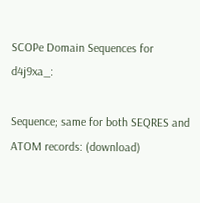SCOPe Domain Sequences for d4j9xa_:

Sequence; same for both SEQRES and ATOM records: (download)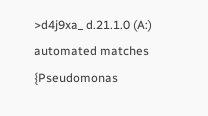>d4j9xa_ d.21.1.0 (A:) automated matches {Pseudomonas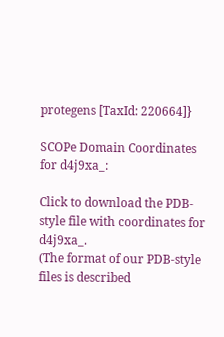protegens [TaxId: 220664]}

SCOPe Domain Coordinates for d4j9xa_:

Click to download the PDB-style file with coordinates for d4j9xa_.
(The format of our PDB-style files is described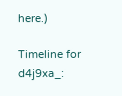here.)

Timeline for d4j9xa_: